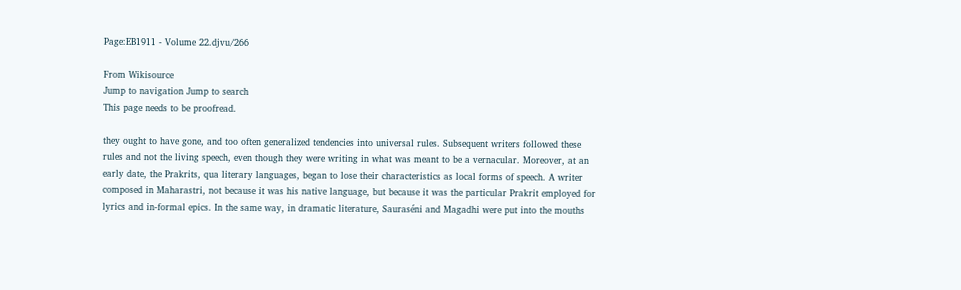Page:EB1911 - Volume 22.djvu/266

From Wikisource
Jump to navigation Jump to search
This page needs to be proofread.

they ought to have gone, and too often generalized tendencies into universal rules. Subsequent writers followed these rules and not the living speech, even though they were writing in what was meant to be a vernacular. Moreover, at an early date, the Prakrits, qua literary languages, began to lose their characteristics as local forms of speech. A writer composed in Maharastri, not because it was his native language, but because it was the particular Prakrit employed for lyrics and in-formal epics. In the same way, in dramatic literature, Sauraséni and Magadhi were put into the mouths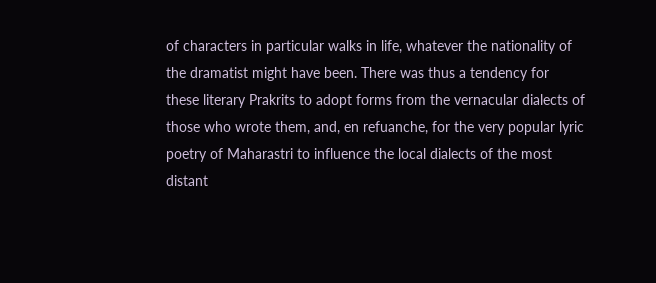of characters in particular walks in life, whatever the nationality of the dramatist might have been. There was thus a tendency for these literary Prakrits to adopt forms from the vernacular dialects of those who wrote them, and, en refuanche, for the very popular lyric poetry of Maharastri to influence the local dialects of the most distant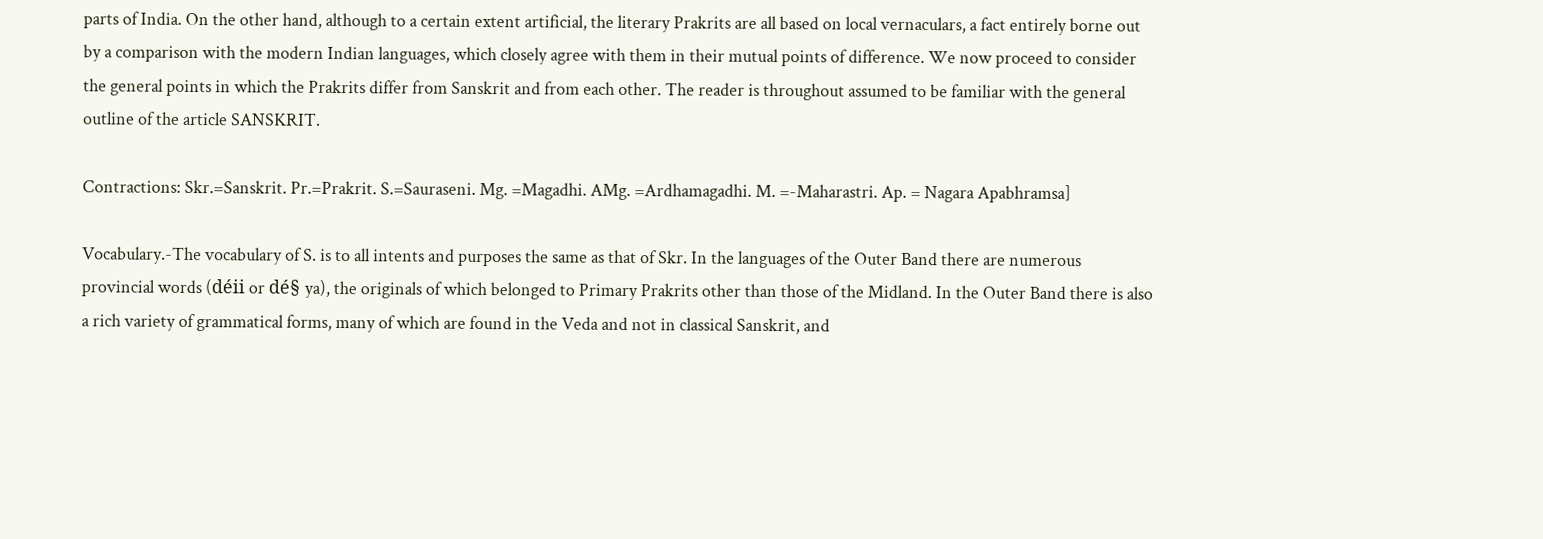parts of India. On the other hand, although to a certain extent artificial, the literary Prakrits are all based on local vernaculars, a fact entirely borne out by a comparison with the modern Indian languages, which closely agree with them in their mutual points of difference. We now proceed to consider the general points in which the Prakrits differ from Sanskrit and from each other. The reader is throughout assumed to be familiar with the general outline of the article SANSKRIT.

Contractions: Skr.=Sanskrit. Pr.=Prakrit. S.=Sauraseni. Mg. =Magadhi. AMg. =Ardhamagadhi. M. =-Maharastri. Ap. = Nagara Apabhramsa]

Vocabulary.-The vocabulary of S. is to all intents and purposes the same as that of Skr. In the languages of the Outer Band there are numerous provincial words (déii or dé§ ya), the originals of which belonged to Primary Prakrits other than those of the Midland. In the Outer Band there is also a rich variety of grammatical forms, many of which are found in the Veda and not in classical Sanskrit, and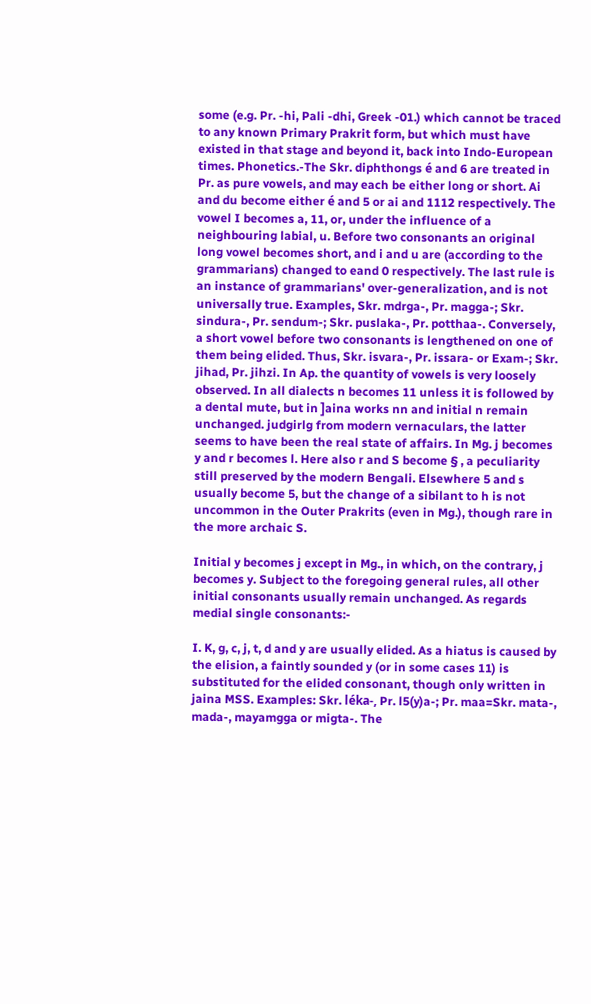some (e.g. Pr. -hi, Pali -dhi, Greek -01.) which cannot be traced to any known Primary Prakrit form, but which must have existed in that stage and beyond it, back into Indo-European times. Phonetics.-The Skr. diphthongs é and 6 are treated in Pr. as pure vowels, and may each be either long or short. Ai and du become either é and 5 or ai and 1112 respectively. The vowel I becomes a, 11, or, under the influence of a neighbouring labial, u. Before two consonants an original long vowel becomes short, and i and u are (according to the grammarians) changed to eand 0 respectively. The last rule is an instance of grammarians' over-generalization, and is not universally true. Examples, Skr. mdrga-, Pr. magga-; Skr. sindura-, Pr. sendum-; Skr. puslaka-, Pr. potthaa-. Conversely, a short vowel before two consonants is lengthened on one of them being elided. Thus, Skr. isvara-, Pr. issara- or Exam-; Skr. jihad, Pr. jihzi. In Ap. the quantity of vowels is very loosely observed. In all dialects n becomes 11 unless it is followed by a dental mute, but in ]aina works nn and initial n remain unchanged. judgirlg from modern vernaculars, the latter seems to have been the real state of affairs. In Mg. j becomes y and r becomes l. Here also r and S become § , a peculiarity still preserved by the modern Bengali. Elsewhere 5 and s usually become 5, but the change of a sibilant to h is not uncommon in the Outer Prakrits (even in Mg.), though rare in the more archaic S.

Initial y becomes j except in Mg., in which, on the contrary, j becomes y. Subject to the foregoing general rules, all other initial consonants usually remain unchanged. As regards medial single consonants:-

I. K, g, c, j, t, d and y are usually elided. As a hiatus is caused by the elision, a faintly sounded y (or in some cases 11) is substituted for the elided consonant, though only written in jaina MSS. Examples: Skr. léka-, Pr. l5(y)a-; Pr. maa=Skr. mata-, mada-, mayamgga or migta-. The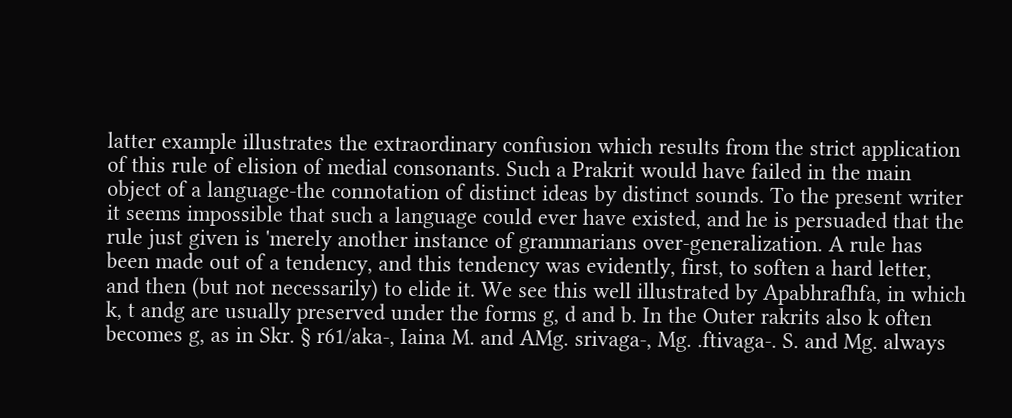latter example illustrates the extraordinary confusion which results from the strict application of this rule of elision of medial consonants. Such a Prakrit would have failed in the main object of a language-the connotation of distinct ideas by distinct sounds. To the present writer it seems impossible that such a language could ever have existed, and he is persuaded that the rule just given is 'merely another instance of grammarians over-generalization. A rule has been made out of a tendency, and this tendency was evidently, first, to soften a hard letter, and then (but not necessarily) to elide it. We see this well illustrated by Apabhrafhfa, in which k, t andg are usually preserved under the forms g, d and b. In the Outer rakrits also k often becomes g, as in Skr. § r61/aka-, Iaina M. and AMg. srivaga-, Mg. .ftivaga-. S. and Mg. always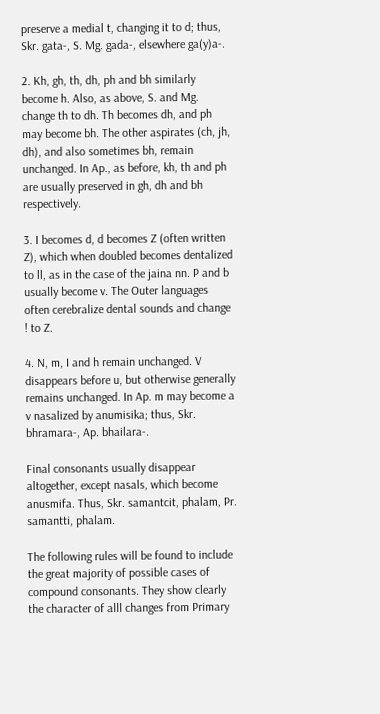preserve a medial t, changing it to d; thus, Skr. gata-, S. Mg. gada-, elsewhere ga(y)a-.

2. Kh, gh, th, dh, ph and bh similarly become h. Also, as above, S. and Mg. change th to dh. Th becomes dh, and ph may become bh. The other aspirates (ch, jh, dh), and also sometimes bh, remain unchanged. In Ap., as before, kh, th and ph are usually preserved in gh, dh and bh respectively.

3. I becomes d, d becomes Z (often written Z), which when doubled becomes dentalized to ll, as in the case of the jaina nn. P and b usually become v. The Outer languages often cerebralize dental sounds and change ! to Z.

4. N, m, I and h remain unchanged. V disappears before u, but otherwise generally remains unchanged. In Ap. m may become a v nasalized by anumisika; thus, Skr. bhramara-, Ap. bhailara-.

Final consonants usually disappear altogether, except nasals, which become anusmifa. Thus, Skr. samantcit, phalam, Pr. samantti, phalam.

The following rules will be found to include the great majority of possible cases of compound consonants. They show clearly the character of alll changes from Primary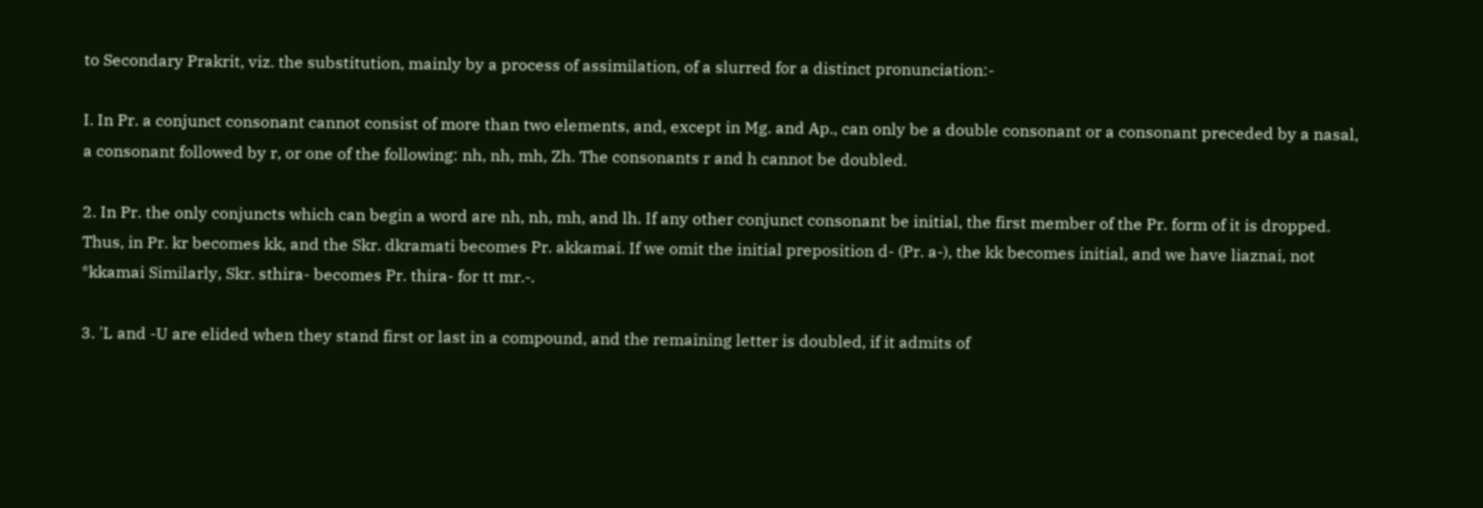to Secondary Prakrit, viz. the substitution, mainly by a process of assimilation, of a slurred for a distinct pronunciation:-

I. In Pr. a conjunct consonant cannot consist of more than two elements, and, except in Mg. and Ap., can only be a double consonant or a consonant preceded by a nasal, a consonant followed by r, or one of the following: nh, nh, mh, Zh. The consonants r and h cannot be doubled.

2. In Pr. the only conjuncts which can begin a word are nh, nh, mh, and lh. If any other conjunct consonant be initial, the first member of the Pr. form of it is dropped. Thus, in Pr. kr becomes kk, and the Skr. dkramati becomes Pr. akkamai. If we omit the initial preposition d- (Pr. a-), the kk becomes initial, and we have liaznai, not *kkamai Similarly, Skr. sthira- becomes Pr. thira- for tt mr.-.

3. 'L and -U are elided when they stand first or last in a compound, and the remaining letter is doubled, if it admits of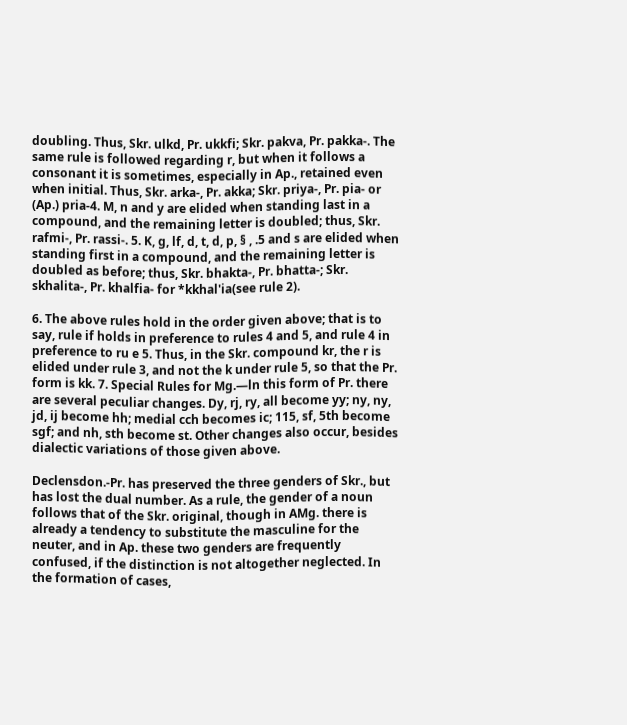doubling. Thus, Skr. ulkd, Pr. ukkfi; Skr. pakva, Pr. pakka-. The same rule is followed regarding r, but when it follows a consonant it is sometimes, especially in Ap., retained even when initial. Thus, Skr. arka-, Pr. akka; Skr. priya-, Pr. pia- or (Ap.) pria-4. M, n and y are elided when standing last in a compound, and the remaining letter is doubled; thus, Skr. rafmi-, Pr. rassi-. 5. K, g, lf, d, t, d, p, § , .5 and s are elided when standing first in a compound, and the remaining letter is doubled as before; thus, Skr. bhakta-, Pr. bhatta-; Skr. skhalita-, Pr. khalfia- for *kkhal'ia(see rule 2).

6. The above rules hold in the order given above; that is to say, rule if holds in preference to rules 4 and 5, and rule 4 in preference to ru e 5. Thus, in the Skr. compound kr, the r is elided under rule 3, and not the k under rule 5, so that the Pr. form is kk. 7. Special Rules for Mg.—ln this form of Pr. there are several peculiar changes. Dy, rj, ry, all become yy; ny, ny, jd, ij become hh; medial cch becomes ic; 115, sf, 5th become sgf; and nh, sth become st. Other changes also occur, besides dialectic variations of those given above.

Declensdon.-Pr. has preserved the three genders of Skr., but has lost the dual number. As a rule, the gender of a noun follows that of the Skr. original, though in AMg. there is already a tendency to substitute the masculine for the neuter, and in Ap. these two genders are frequently confused, if the distinction is not altogether neglected. In the formation of cases,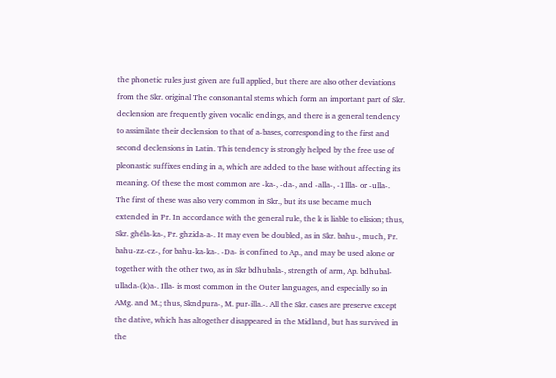the phonetic rules just given are full applied, but there are also other deviations from the Skr. original The consonantal stems which form an important part of Skr. declension are frequently given vocalic endings, and there is a general tendency to assimilate their declension to that of a-bases, corresponding to the first and second declensions in Latin. This tendency is strongly helped by the free use of pleonastic suffixes ending in a, which are added to the base without affecting its meaning. Of these the most common are -ka-, -da-, and -alla-, -1llla- or -ulla-. The first of these was also very common in Skr., but its use became much extended in Pr. In accordance with the general rule, the k is liable to elision; thus, Skr. ghéla-ka-, Pr. ghzida-a-. It may even be doubled, as in Skr. bahu-, much, Pr. bahu-zz-cz-, for bahu-ka-ka-. -Da- is confined to Ap., and may be used alone or together with the other two, as in Skr bdhubala-, strength of arm, Ap. bdhubal-ullada-(k)a-. Illa- is most common in the Outer languages, and especially so in AMg. and M.; thus, Skndpura-, M. pur-illa.-. All the Skr. cases are preserve except the dative, which has altogether disappeared in the Midland, but has survived in the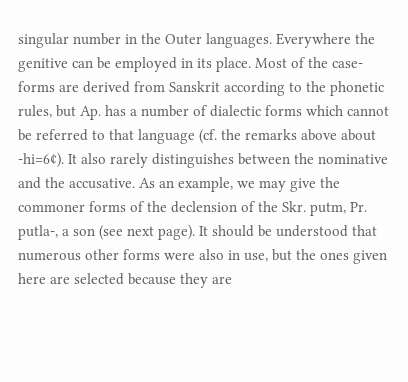singular number in the Outer languages. Everywhere the genitive can be employed in its place. Most of the case-forms are derived from Sanskrit according to the phonetic rules, but Ap. has a number of dialectic forms which cannot be referred to that language (cf. the remarks above about -hi=6¢). It also rarely distinguishes between the nominative and the accusative. As an example, we may give the commoner forms of the declension of the Skr. putm, Pr. putla-, a son (see next page). It should be understood that numerous other forms were also in use, but the ones given here are selected because they are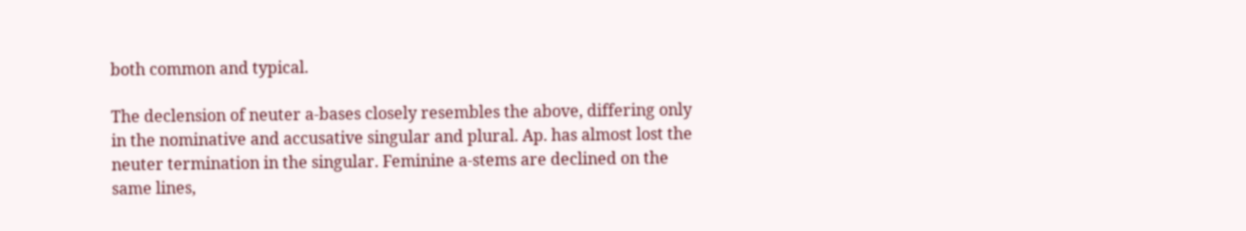both common and typical.

The declension of neuter a-bases closely resembles the above, differing only in the nominative and accusative singular and plural. Ap. has almost lost the neuter termination in the singular. Feminine a-stems are declined on the same lines,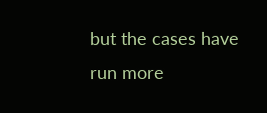but the cases have run more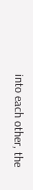into each other, the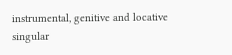instrumental, genitive and locative singular